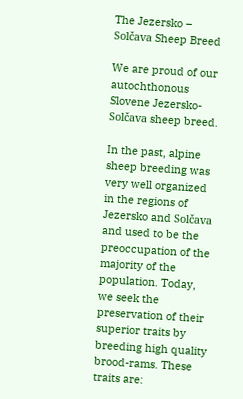The Jezersko – Solčava Sheep Breed

We are proud of our autochthonous Slovene Jezersko-Solčava sheep breed.

In the past, alpine sheep breeding was very well organized in the regions of Jezersko and Solčava and used to be the preoccupation of the majority of the population. Today, we seek the preservation of their superior traits by breeding high quality brood-rams. These traits are: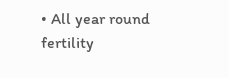• All year round fertility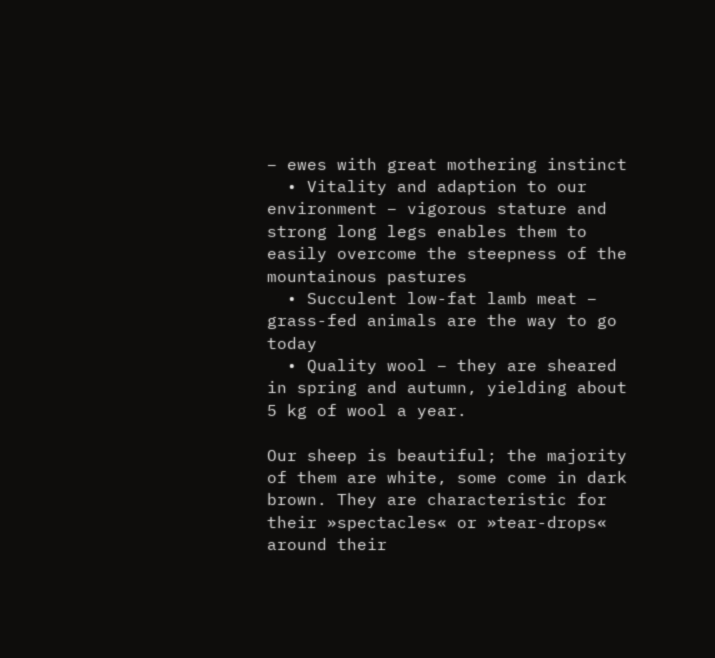– ewes with great mothering instinct
  • Vitality and adaption to our environment – vigorous stature and strong long legs enables them to easily overcome the steepness of the mountainous pastures
  • Succulent low-fat lamb meat – grass-fed animals are the way to go today
  • Quality wool – they are sheared in spring and autumn, yielding about 5 kg of wool a year.

Our sheep is beautiful; the majority of them are white, some come in dark brown. They are characteristic for their »spectacles« or »tear-drops« around their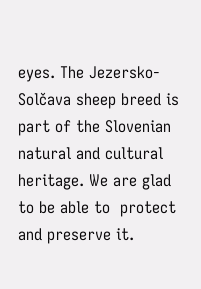eyes. The Jezersko-Solčava sheep breed is part of the Slovenian natural and cultural heritage. We are glad to be able to  protect and preserve it.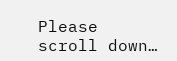Please scroll down…